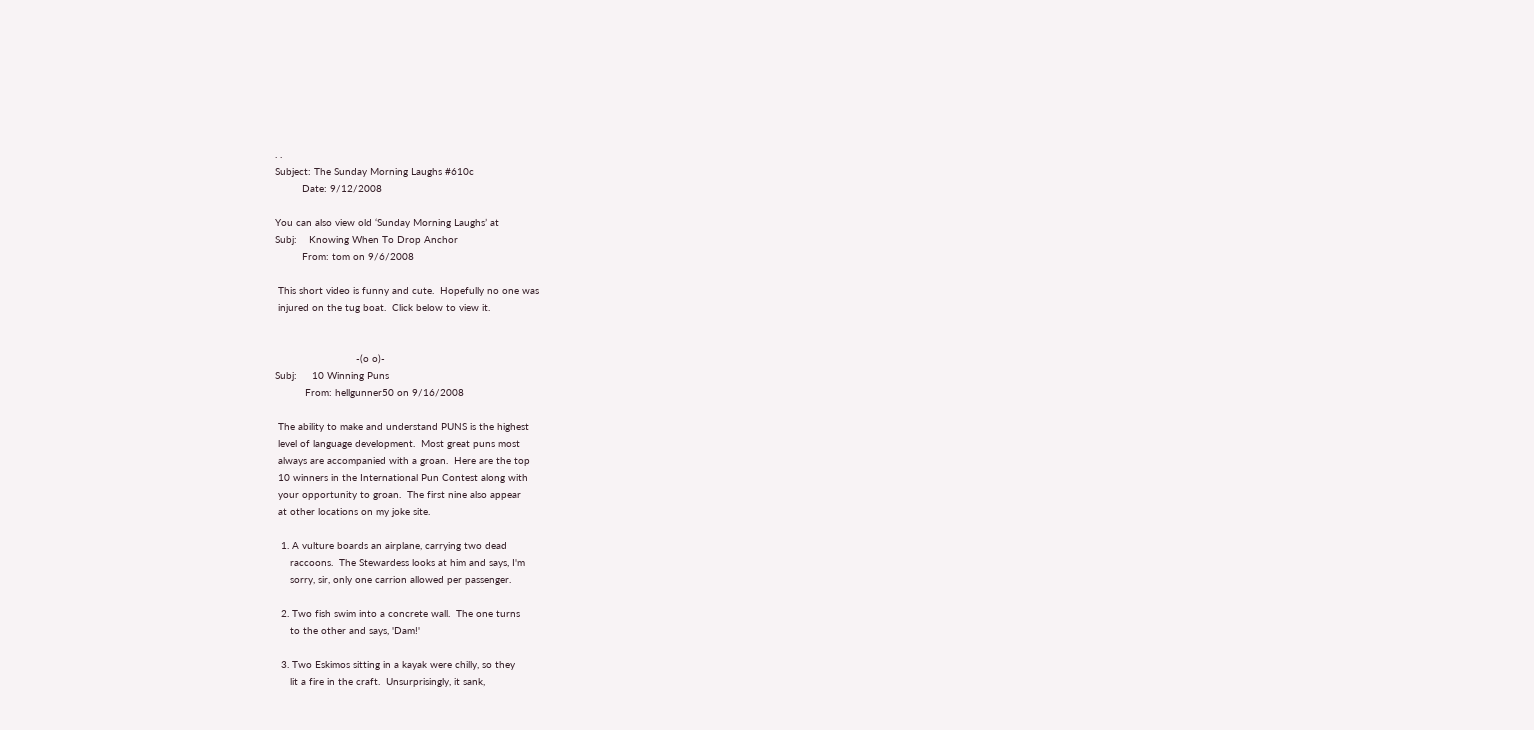. .
Subject: The Sunday Morning Laughs #610c
         Date: 9/12/2008

You can also view old ‘Sunday Morning Laughs’ at
Subj:    Knowing When To Drop Anchor
         From: tom on 9/6/2008

 This short video is funny and cute.  Hopefully no one was
 injured on the tug boat.  Click below to view it.


                           -(o o)-
Subj:     10 Winning Puns
          From: hellgunner50 on 9/16/2008

 The ability to make and understand PUNS is the highest
 level of language development.  Most great puns most
 always are accompanied with a groan.  Here are the top
 10 winners in the International Pun Contest along with
 your opportunity to groan.  The first nine also appear
 at other locations on my joke site.

  1. A vulture boards an airplane, carrying two dead
     raccoons.  The Stewardess looks at him and says, I'm
     sorry, sir, only one carrion allowed per passenger.

  2. Two fish swim into a concrete wall.  The one turns
     to the other and says, 'Dam!'

  3. Two Eskimos sitting in a kayak were chilly, so they
     lit a fire in the craft.  Unsurprisingly, it sank,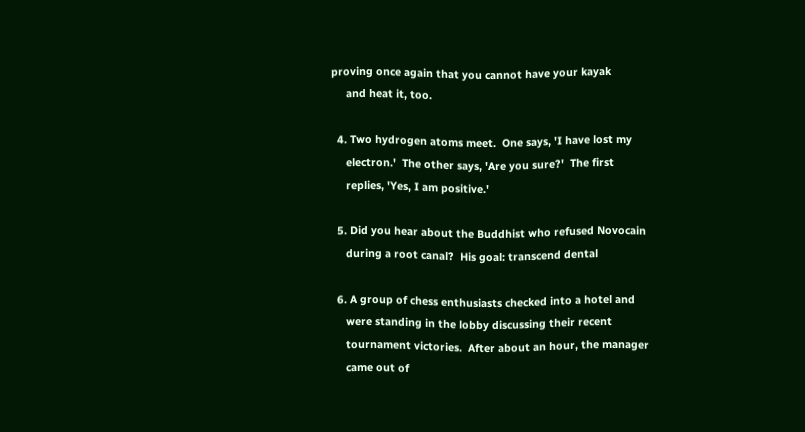proving once again that you cannot have your kayak
     and heat it, too.

  4. Two hydrogen atoms meet.  One says, 'I have lost my
     electron.'  The other says, 'Are you sure?'  The first
     replies, 'Yes, I am positive.'

  5. Did you hear about the Buddhist who refused Novocain
     during a root canal?  His goal: transcend dental

  6. A group of chess enthusiasts checked into a hotel and
     were standing in the lobby discussing their recent
     tournament victories.  After about an hour, the manager
     came out of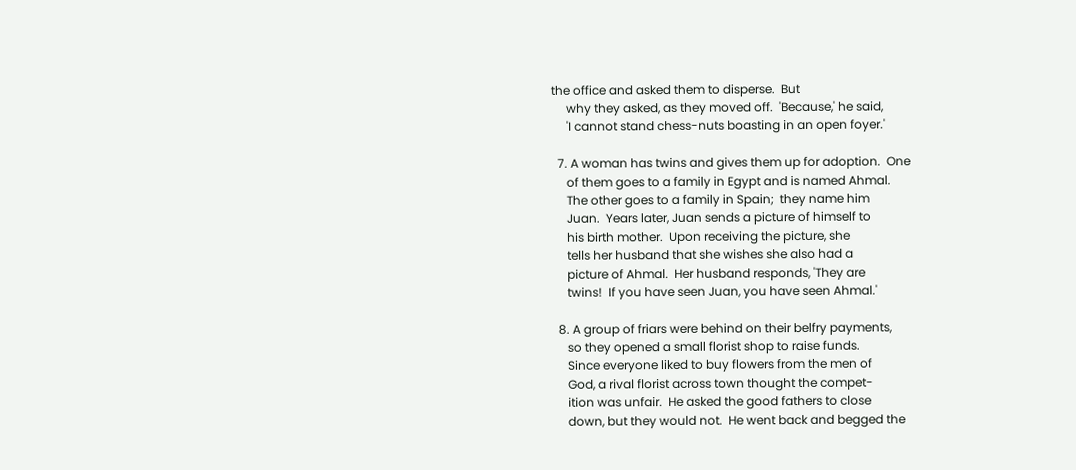the office and asked them to disperse.  But
     why they asked, as they moved off.  'Because,' he said,
     'I cannot stand chess-nuts boasting in an open foyer.'

  7. A woman has twins and gives them up for adoption.  One
     of them goes to a family in Egypt and is named Ahmal.
     The other goes to a family in Spain;  they name him
     Juan.  Years later, Juan sends a picture of himself to
     his birth mother.  Upon receiving the picture, she
     tells her husband that she wishes she also had a
     picture of Ahmal.  Her husband responds, 'They are
     twins!  If you have seen Juan, you have seen Ahmal.'

  8. A group of friars were behind on their belfry payments,
     so they opened a small florist shop to raise funds.
     Since everyone liked to buy flowers from the men of
     God, a rival florist across town thought the compet-
     ition was unfair.  He asked the good fathers to close
     down, but they would not.  He went back and begged the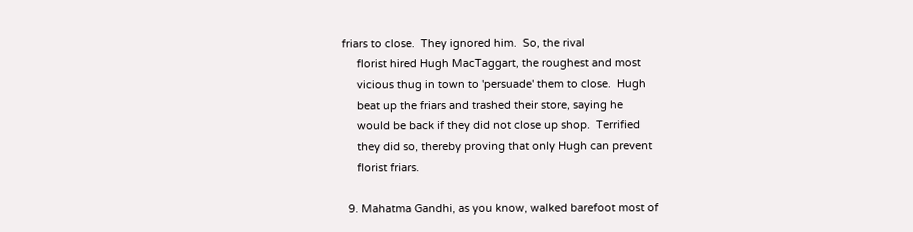friars to close.  They ignored him.  So, the rival
     florist hired Hugh MacTaggart, the roughest and most
     vicious thug in town to 'persuade' them to close.  Hugh
     beat up the friars and trashed their store, saying he
     would be back if they did not close up shop.  Terrified
     they did so, thereby proving that only Hugh can prevent
     florist friars.

  9. Mahatma Gandhi, as you know, walked barefoot most of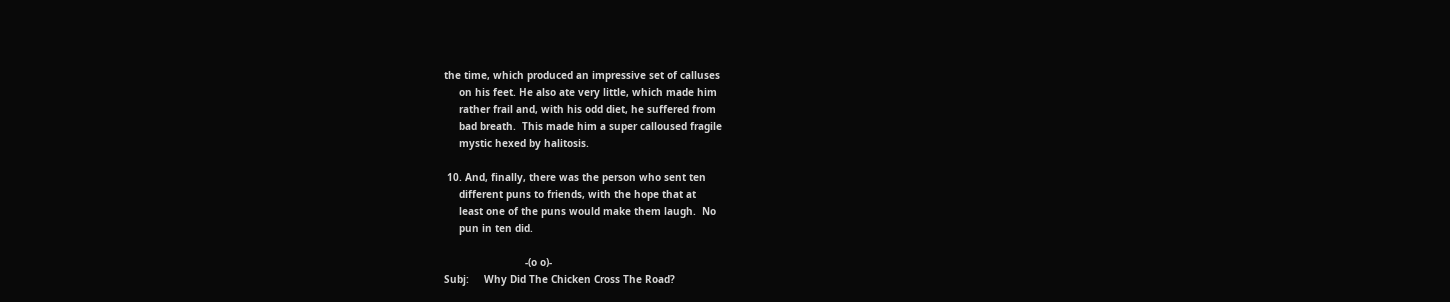the time, which produced an impressive set of calluses
     on his feet. He also ate very little, which made him
     rather frail and, with his odd diet, he suffered from
     bad breath.  This made him a super calloused fragile
     mystic hexed by halitosis.

 10. And, finally, there was the person who sent ten
     different puns to friends, with the hope that at
     least one of the puns would make them laugh.  No
     pun in ten did.

                           -(o o)-
Subj:     Why Did The Chicken Cross The Road?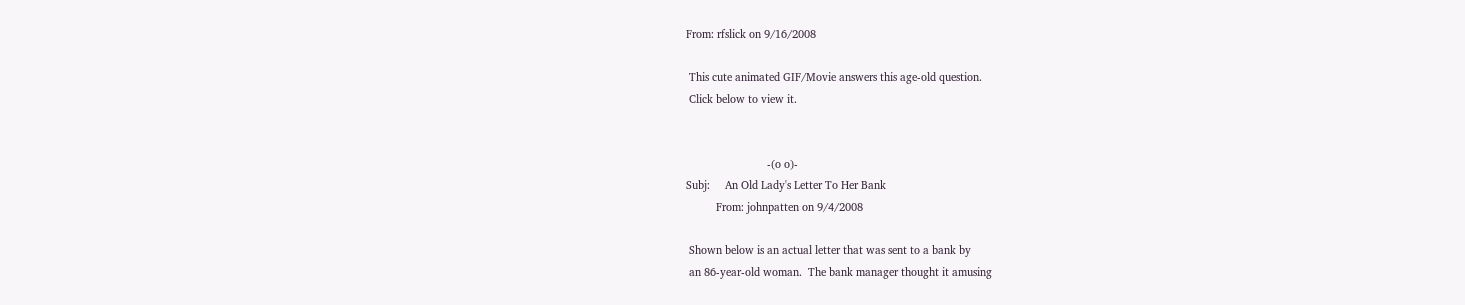From: rfslick on 9/16/2008

 This cute animated GIF/Movie answers this age-old question.
 Click below to view it.


                           -(o o)-
Subj:     An Old Lady's Letter To Her Bank
          From: johnpatten on 9/4/2008

 Shown below is an actual letter that was sent to a bank by
 an 86-year-old woman.  The bank manager thought it amusing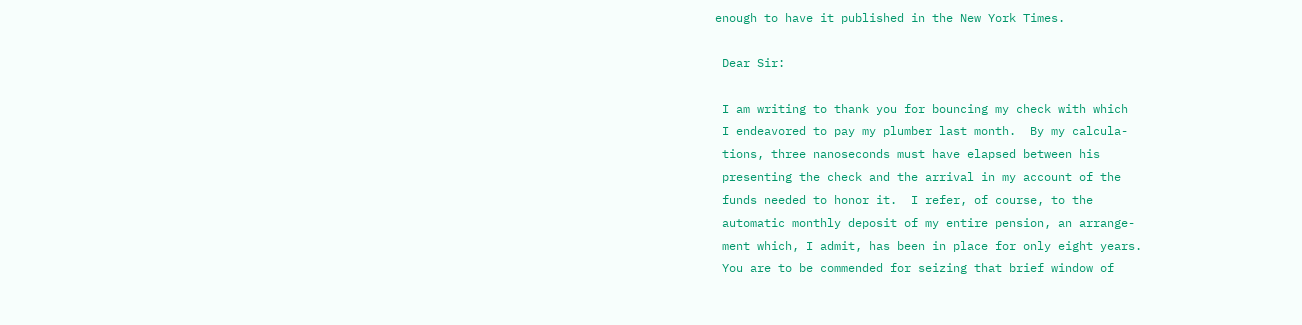enough to have it published in the New York Times.

 Dear Sir:

 I am writing to thank you for bouncing my check with which
 I endeavored to pay my plumber last month.  By my calcula-
 tions, three nanoseconds must have elapsed between his
 presenting the check and the arrival in my account of the
 funds needed to honor it.  I refer, of course, to the
 automatic monthly deposit of my entire pension, an arrange-
 ment which, I admit, has been in place for only eight years.
 You are to be commended for seizing that brief window of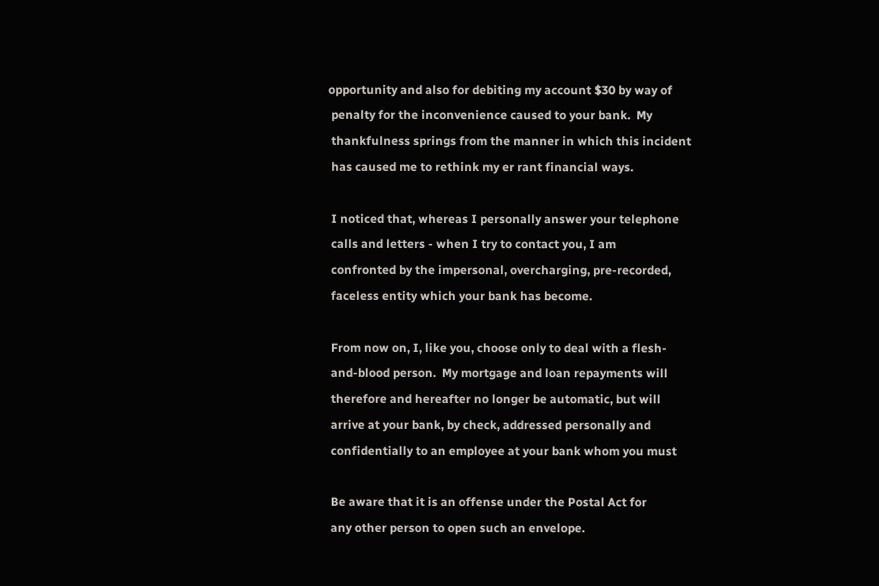opportunity and also for debiting my account $30 by way of
 penalty for the inconvenience caused to your bank.  My
 thankfulness springs from the manner in which this incident
 has caused me to rethink my er rant financial ways.

 I noticed that, whereas I personally answer your telephone
 calls and letters - when I try to contact you, I am
 confronted by the impersonal, overcharging, pre-recorded,
 faceless entity which your bank has become.

 From now on, I, like you, choose only to deal with a flesh-
 and-blood person.  My mortgage and loan repayments will
 therefore and hereafter no longer be automatic, but will
 arrive at your bank, by check, addressed personally and
 confidentially to an employee at your bank whom you must

 Be aware that it is an offense under the Postal Act for
 any other person to open such an envelope.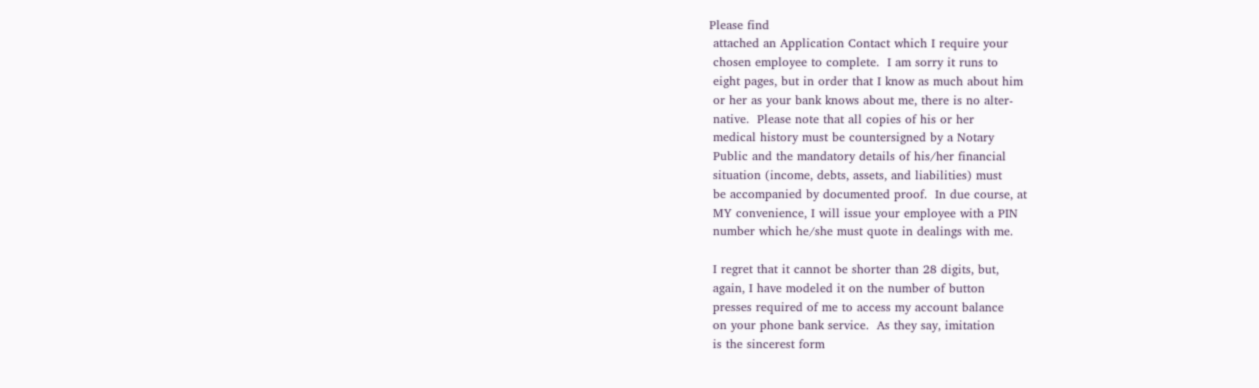Please find
 attached an Application Contact which I require your
 chosen employee to complete.  I am sorry it runs to
 eight pages, but in order that I know as much about him
 or her as your bank knows about me, there is no alter-
 native.  Please note that all copies of his or her
 medical history must be countersigned by a Notary
 Public and the mandatory details of his/her financial
 situation (income, debts, assets, and liabilities) must
 be accompanied by documented proof.  In due course, at
 MY convenience, I will issue your employee with a PIN
 number which he/she must quote in dealings with me.

 I regret that it cannot be shorter than 28 digits, but,
 again, I have modeled it on the number of button
 presses required of me to access my account balance
 on your phone bank service.  As they say, imitation
 is the sincerest form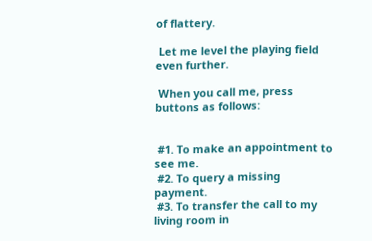of flattery.

 Let me level the playing field even further.

 When you call me, press buttons as follows:


 #1. To make an appointment to see me.
 #2. To query a missing payment.
 #3. To transfer the call to my living room in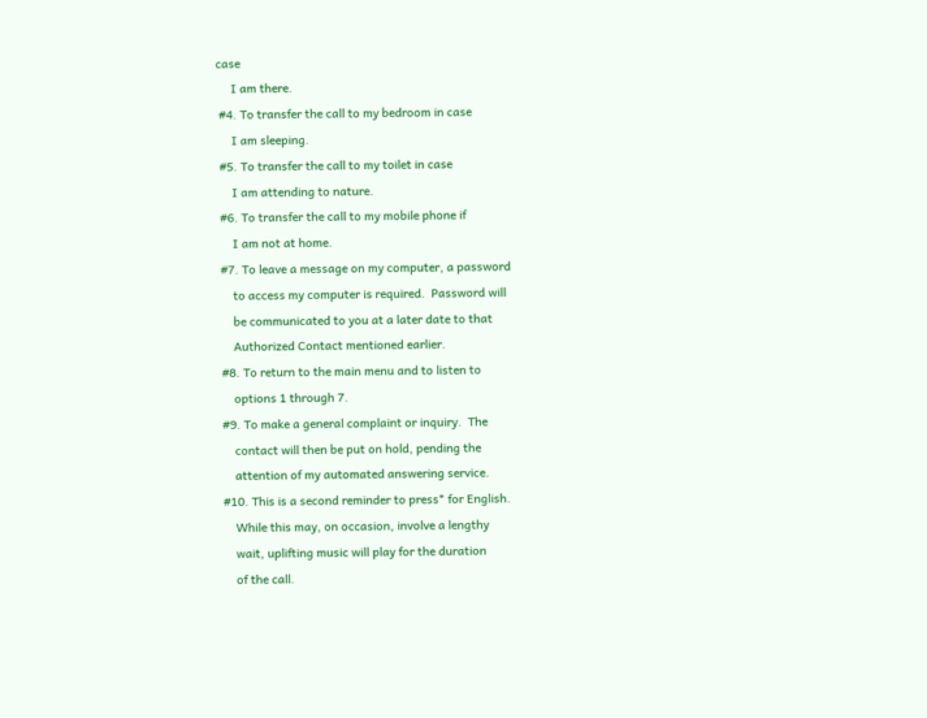case
     I am there.
 #4. To transfer the call to my bedroom in case
     I am sleeping.
 #5. To transfer the call to my toilet in case
     I am attending to nature.
 #6. To transfer the call to my mobile phone if
     I am not at home.
 #7. To leave a message on my computer, a password
     to access my computer is required.  Password will
     be communicated to you at a later date to that
     Authorized Contact mentioned earlier.
 #8. To return to the main menu and to listen to
     options 1 through 7.
 #9. To make a general complaint or inquiry.  The
     contact will then be put on hold, pending the
     attention of my automated answering service.
 #10. This is a second reminder to press* for English.
     While this may, on occasion, involve a lengthy
     wait, uplifting music will play for the duration
     of the call.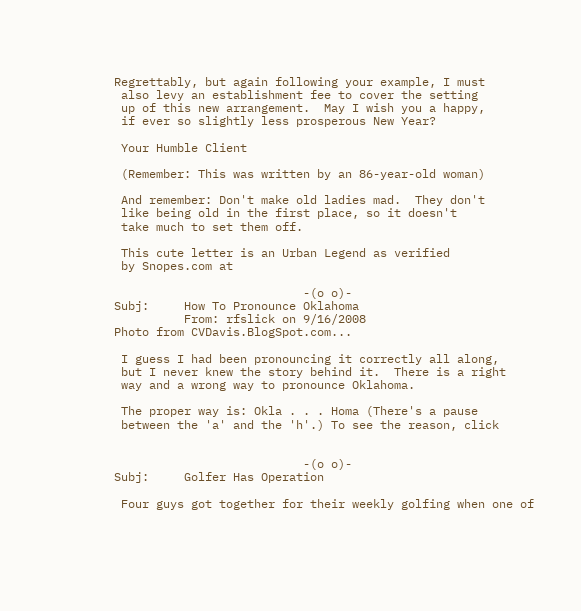Regrettably, but again following your example, I must
 also levy an establishment fee to cover the setting
 up of this new arrangement.  May I wish you a happy,
 if ever so slightly less prosperous New Year?

 Your Humble Client

 (Remember: This was written by an 86-year-old woman)

 And remember: Don't make old ladies mad.  They don't
 like being old in the first place, so it doesn't
 take much to set them off.

 This cute letter is an Urban Legend as verified
 by Snopes.com at

                           -(o o)-
Subj:     How To Pronounce Oklahoma
          From: rfslick on 9/16/2008
Photo from CVDavis.BlogSpot.com...

 I guess I had been pronouncing it correctly all along,
 but I never knew the story behind it.  There is a right
 way and a wrong way to pronounce Oklahoma.

 The proper way is: Okla . . . Homa (There's a pause
 between the 'a' and the 'h'.) To see the reason, click


                           -(o o)-
Subj:     Golfer Has Operation

 Four guys got together for their weekly golfing when one of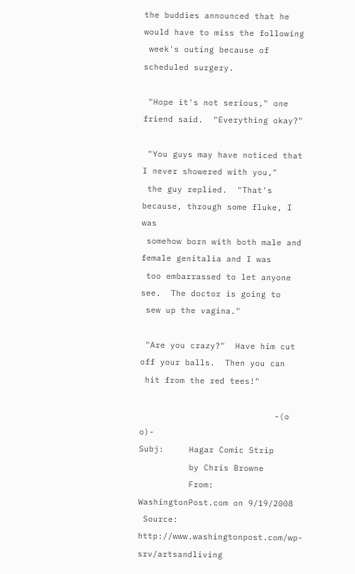the buddies announced that he would have to miss the following
 week's outing because of scheduled surgery.

 "Hope it's not serious," one friend said.  "Everything okay?"

 "You guys may have noticed that I never showered with you,"
 the guy replied.  "That's because, through some fluke, I was
 somehow born with both male and female genitalia and I was
 too embarrassed to let anyone see.  The doctor is going to
 sew up the vagina."

 "Are you crazy?"  Have him cut off your balls.  Then you can
 hit from the red tees!"

                           -(o o)-
Subj:     Hagar Comic Strip
          by Chris Browne
          From: WashingtonPost.com on 9/19/2008
 Source: http://www.washingtonpost.com/wp-srv/artsandliving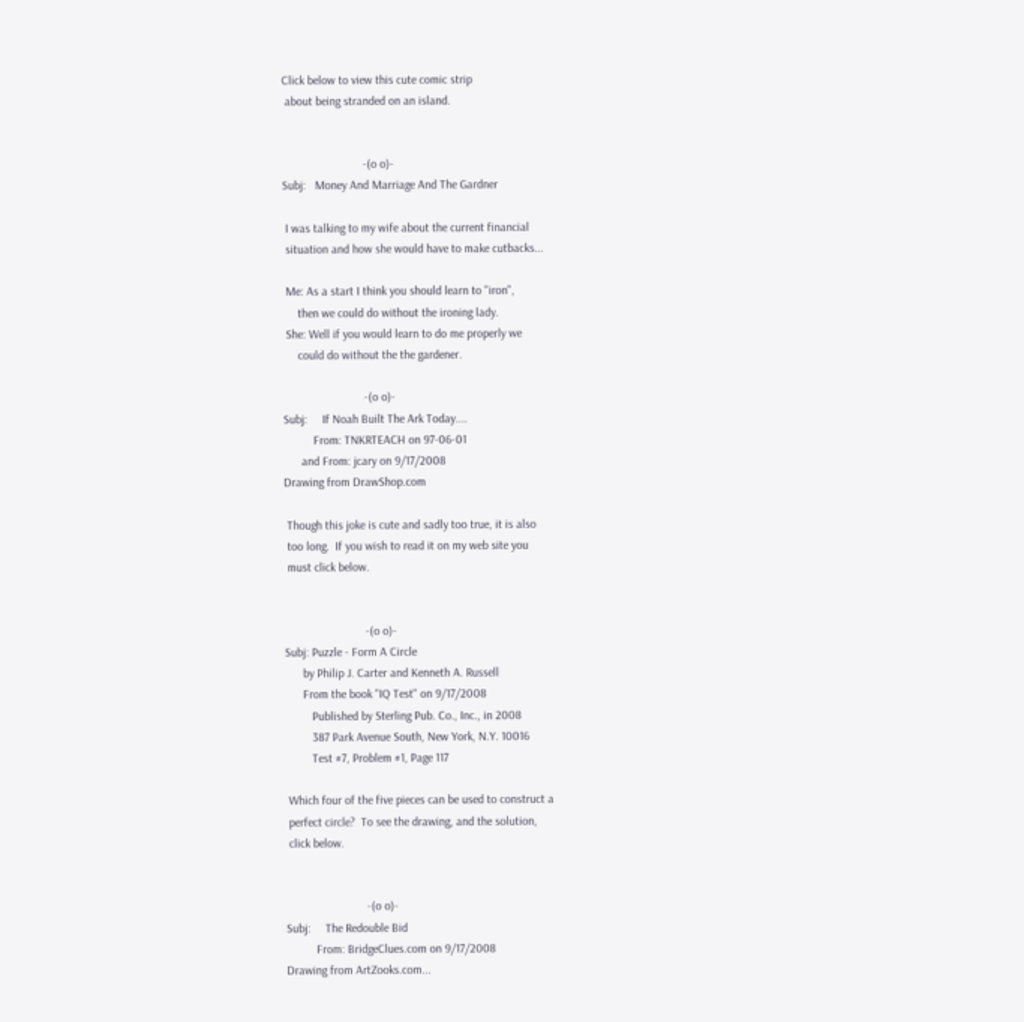Click below to view this cute comic strip
 about being stranded on an island.


                           -(o o)-
Subj:   Money And Marriage And The Gardner

 I was talking to my wife about the current financial
 situation and how she would have to make cutbacks...

 Me: As a start I think you should learn to "iron",
     then we could do without the ironing lady.
 She: Well if you would learn to do me properly we
     could do without the the gardener.

                           -(o o)-
Subj:     If Noah Built The Ark Today....
          From: TNKRTEACH on 97-06-01
      and From: jcary on 9/17/2008
Drawing from DrawShop.com

 Though this joke is cute and sadly too true, it is also
 too long.  If you wish to read it on my web site you
 must click below.


                           -(o o)-
Subj: Puzzle - Form A Circle
      by Philip J. Carter and Kenneth A. Russell
      From the book "IQ Test" on 9/17/2008
         Published by Sterling Pub. Co., Inc., in 2008
         387 Park Avenue South, New York, N.Y. 10016
         Test #7, Problem #1, Page 117

 Which four of the five pieces can be used to construct a
 perfect circle?  To see the drawing, and the solution,
 click below.


                           -(o o)-
Subj:     The Redouble Bid
          From: BridgeClues.com on 9/17/2008
Drawing from ArtZooks.com...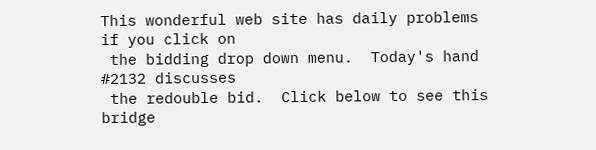This wonderful web site has daily problems if you click on
 the bidding drop down menu.  Today's hand #2132 discusses
 the redouble bid.  Click below to see this bridge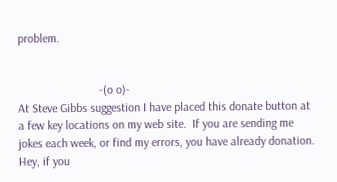problem.


                           -(o o)-
At Steve Gibbs suggestion I have placed this donate button at
a few key locations on my web site.  If you are sending me
jokes each week, or find my errors, you have already donation.
Hey, if you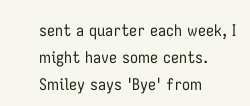sent a quarter each week, I might have some cents.
Smiley says 'Bye' from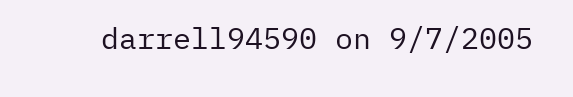darrell94590 on 9/7/2005